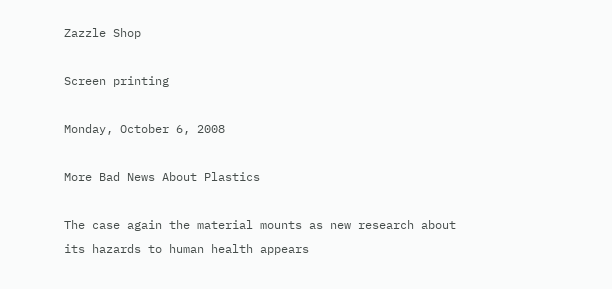Zazzle Shop

Screen printing

Monday, October 6, 2008

More Bad News About Plastics

The case again the material mounts as new research about its hazards to human health appears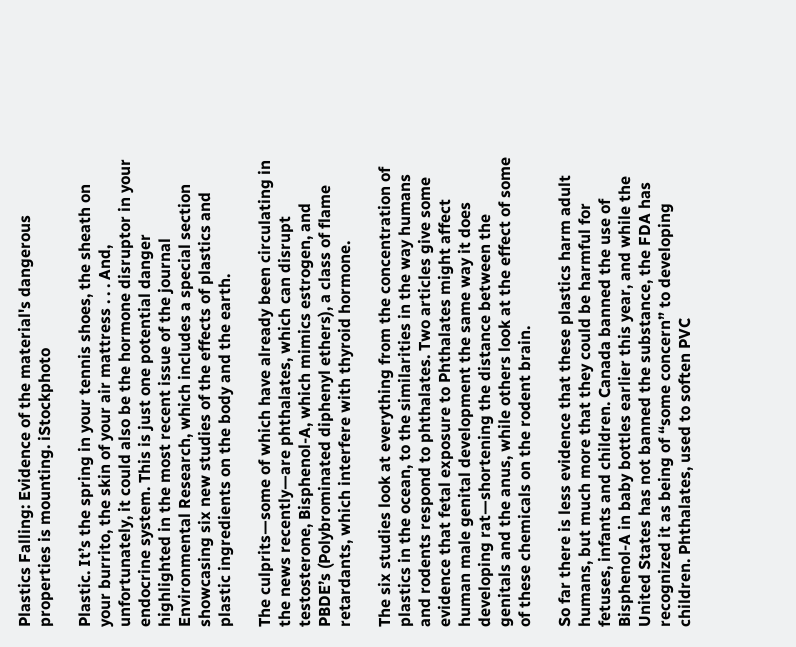Plastics Falling: Evidence of the material's dangerous properties is mounting. iStockphoto

Plastic. It’s the spring in your tennis shoes, the sheath on your burrito, the skin of your air mattress . . . And, unfortunately, it could also be the hormone disruptor in your endocrine system. This is just one potential danger highlighted in the most recent issue of the journal Environmental Research, which includes a special section showcasing six new studies of the effects of plastics and plastic ingredients on the body and the earth.

The culprits—some of which have already been circulating in the news recently—are phthalates, which can disrupt testosterone, Bisphenol-A, which mimics estrogen, and PBDE’s (Polybrominated diphenyl ethers), a class of flame retardants, which interfere with thyroid hormone.

The six studies look at everything from the concentration of plastics in the ocean, to the similarities in the way humans and rodents respond to phthalates. Two articles give some evidence that fetal exposure to Phthalates might affect human male genital development the same way it does developing rat—shortening the distance between the genitals and the anus, while others look at the effect of some of these chemicals on the rodent brain.

So far there is less evidence that these plastics harm adult humans, but much more that they could be harmful for fetuses, infants and children. Canada banned the use of Bisphenol-A in baby bottles earlier this year, and while the United States has not banned the substance, the FDA has recognized it as being of “some concern” to developing children. Phthalates, used to soften PVC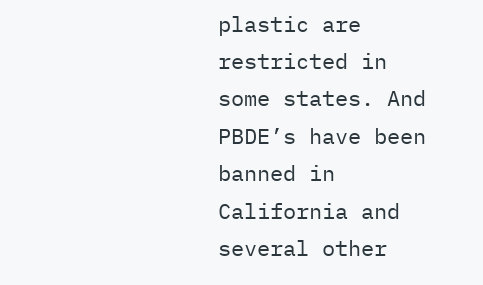plastic are restricted in some states. And PBDE’s have been banned in California and several other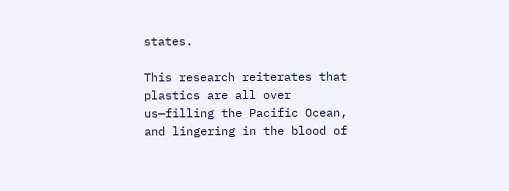states.

This research reiterates that plastics are all over us—filling the Pacific Ocean, and lingering in the blood of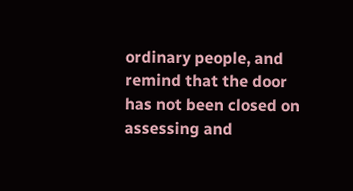ordinary people, and remind that the door has not been closed on assessing and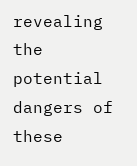revealing the potential dangers of these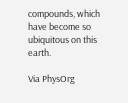compounds, which have become so ubiquitous on this earth.

Via PhysOrg